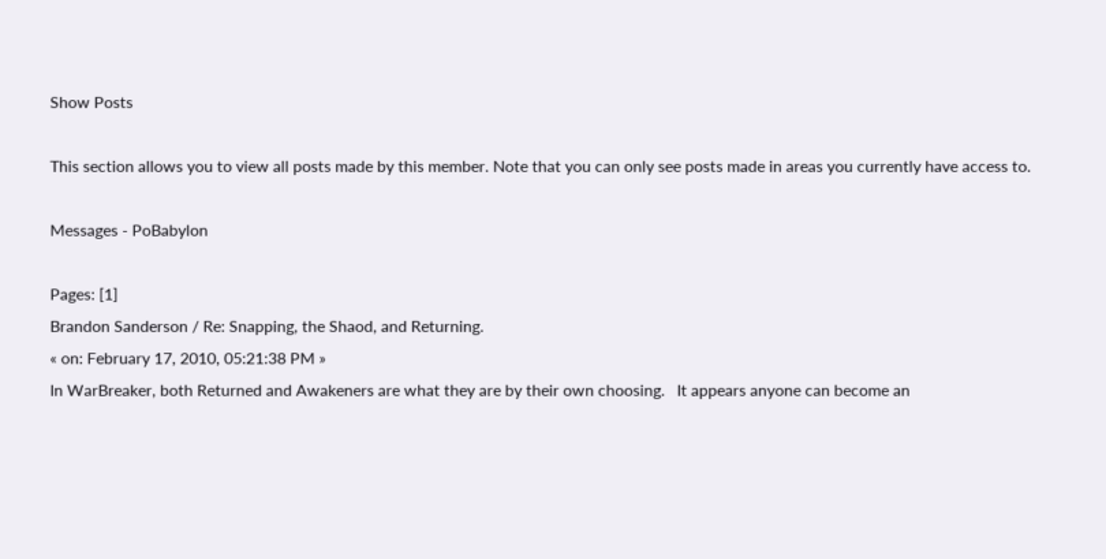Show Posts

This section allows you to view all posts made by this member. Note that you can only see posts made in areas you currently have access to.

Messages - PoBabylon

Pages: [1]
Brandon Sanderson / Re: Snapping, the Shaod, and Returning.
« on: February 17, 2010, 05:21:38 PM »
In WarBreaker, both Returned and Awakeners are what they are by their own choosing.   It appears anyone can become an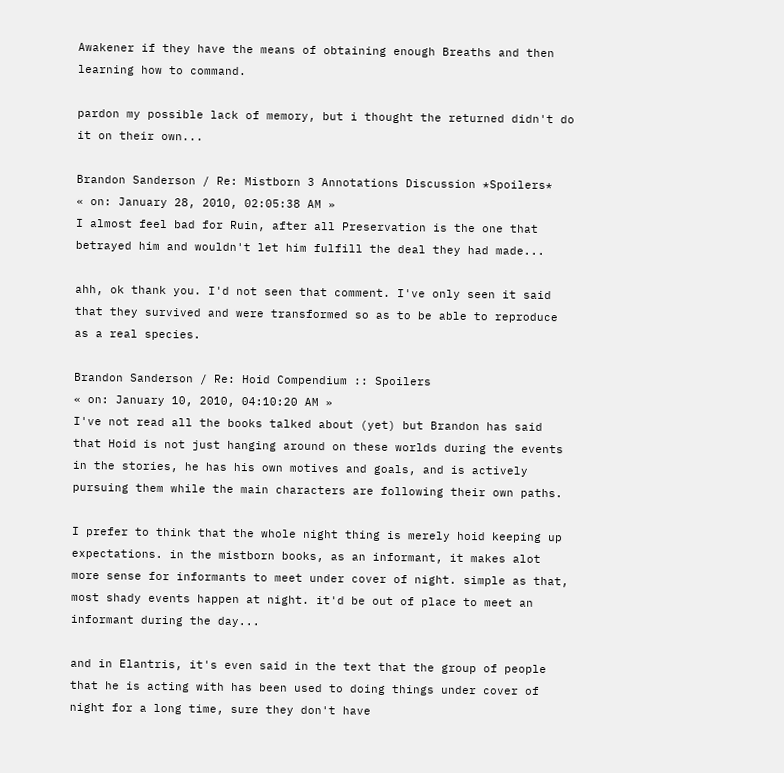Awakener if they have the means of obtaining enough Breaths and then learning how to command.

pardon my possible lack of memory, but i thought the returned didn't do it on their own...

Brandon Sanderson / Re: Mistborn 3 Annotations Discussion *Spoilers*
« on: January 28, 2010, 02:05:38 AM »
I almost feel bad for Ruin, after all Preservation is the one that betrayed him and wouldn't let him fulfill the deal they had made...

ahh, ok thank you. I'd not seen that comment. I've only seen it said that they survived and were transformed so as to be able to reproduce as a real species.

Brandon Sanderson / Re: Hoid Compendium :: Spoilers
« on: January 10, 2010, 04:10:20 AM »
I've not read all the books talked about (yet) but Brandon has said that Hoid is not just hanging around on these worlds during the events in the stories, he has his own motives and goals, and is actively pursuing them while the main characters are following their own paths.

I prefer to think that the whole night thing is merely hoid keeping up expectations. in the mistborn books, as an informant, it makes alot more sense for informants to meet under cover of night. simple as that, most shady events happen at night. it'd be out of place to meet an informant during the day...

and in Elantris, it's even said in the text that the group of people that he is acting with has been used to doing things under cover of night for a long time, sure they don't have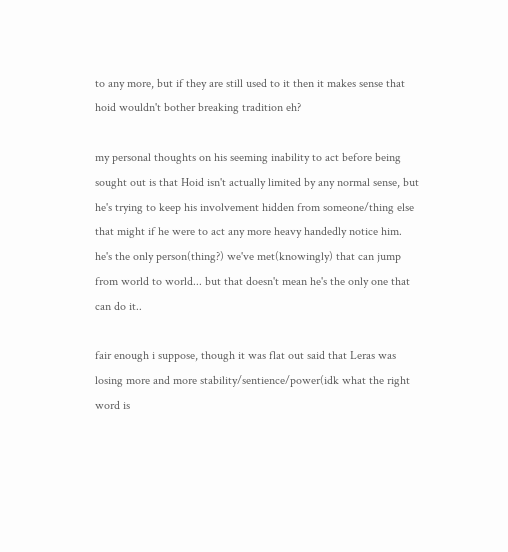to any more, but if they are still used to it then it makes sense that hoid wouldn't bother breaking tradition eh?

my personal thoughts on his seeming inability to act before being sought out is that Hoid isn't actually limited by any normal sense, but he's trying to keep his involvement hidden from someone/thing else that might if he were to act any more heavy handedly notice him. he's the only person(thing?) we've met(knowingly) that can jump from world to world... but that doesn't mean he's the only one that can do it..

fair enough i suppose, though it was flat out said that Leras was losing more and more stability/sentience/power(idk what the right word is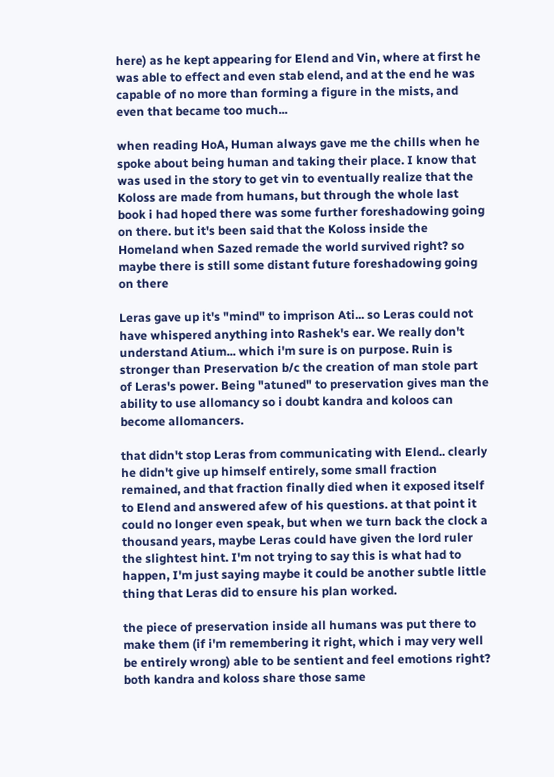here) as he kept appearing for Elend and Vin, where at first he was able to effect and even stab elend, and at the end he was capable of no more than forming a figure in the mists, and even that became too much...

when reading HoA, Human always gave me the chills when he spoke about being human and taking their place. I know that was used in the story to get vin to eventually realize that the Koloss are made from humans, but through the whole last book i had hoped there was some further foreshadowing going on there. but it's been said that the Koloss inside the Homeland when Sazed remade the world survived right? so maybe there is still some distant future foreshadowing going on there

Leras gave up it's "mind" to imprison Ati... so Leras could not have whispered anything into Rashek's ear. We really don't understand Atium... which i'm sure is on purpose. Ruin is stronger than Preservation b/c the creation of man stole part of Leras's power. Being "atuned" to preservation gives man the ability to use allomancy so i doubt kandra and koloos can become allomancers.

that didn't stop Leras from communicating with Elend.. clearly he didn't give up himself entirely, some small fraction remained, and that fraction finally died when it exposed itself to Elend and answered afew of his questions. at that point it could no longer even speak, but when we turn back the clock a thousand years, maybe Leras could have given the lord ruler the slightest hint. I'm not trying to say this is what had to happen, I'm just saying maybe it could be another subtle little thing that Leras did to ensure his plan worked.

the piece of preservation inside all humans was put there to make them (if i'm remembering it right, which i may very well be entirely wrong) able to be sentient and feel emotions right? both kandra and koloss share those same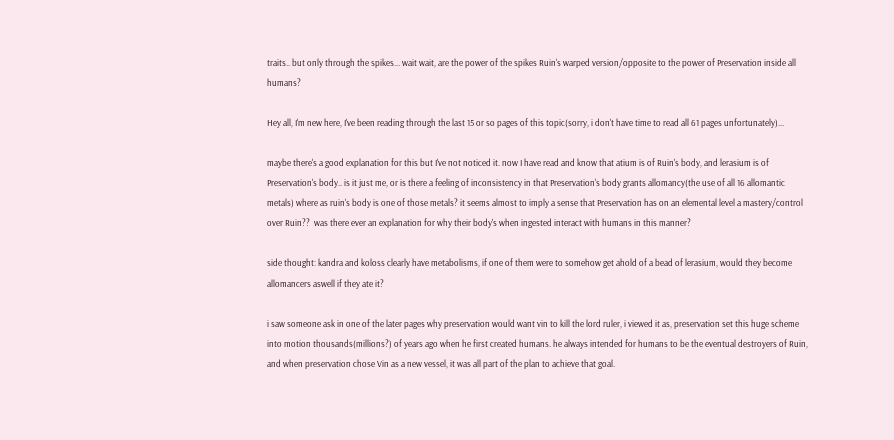traits.. but only through the spikes... wait wait, are the power of the spikes Ruin's warped version/opposite to the power of Preservation inside all humans?

Hey all, I'm new here, I've been reading through the last 15 or so pages of this topic(sorry, i don't have time to read all 61 pages unfortunately)...

maybe there's a good explanation for this but I've not noticed it. now I have read and know that atium is of Ruin's body, and lerasium is of Preservation's body.. is it just me, or is there a feeling of inconsistency in that Preservation's body grants allomancy(the use of all 16 allomantic metals) where as ruin's body is one of those metals? it seems almost to imply a sense that Preservation has on an elemental level a mastery/control over Ruin??  was there ever an explanation for why their body's when ingested interact with humans in this manner?

side thought: kandra and koloss clearly have metabolisms, if one of them were to somehow get ahold of a bead of lerasium, would they become allomancers aswell if they ate it?

i saw someone ask in one of the later pages why preservation would want vin to kill the lord ruler, i viewed it as, preservation set this huge scheme into motion thousands(millions?) of years ago when he first created humans. he always intended for humans to be the eventual destroyers of Ruin, and when preservation chose Vin as a new vessel, it was all part of the plan to achieve that goal.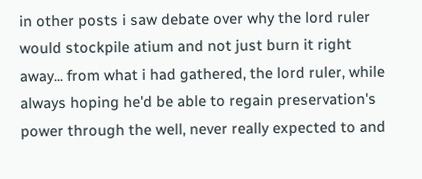in other posts i saw debate over why the lord ruler would stockpile atium and not just burn it right away... from what i had gathered, the lord ruler, while always hoping he'd be able to regain preservation's power through the well, never really expected to and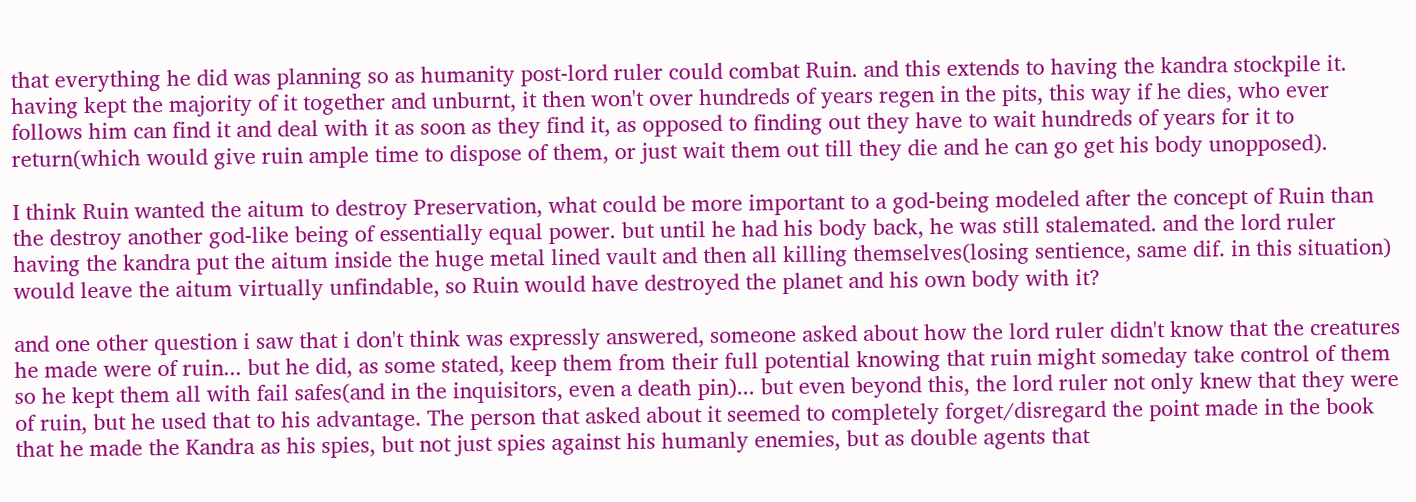that everything he did was planning so as humanity post-lord ruler could combat Ruin. and this extends to having the kandra stockpile it. having kept the majority of it together and unburnt, it then won't over hundreds of years regen in the pits, this way if he dies, who ever follows him can find it and deal with it as soon as they find it, as opposed to finding out they have to wait hundreds of years for it to return(which would give ruin ample time to dispose of them, or just wait them out till they die and he can go get his body unopposed).

I think Ruin wanted the aitum to destroy Preservation, what could be more important to a god-being modeled after the concept of Ruin than the destroy another god-like being of essentially equal power. but until he had his body back, he was still stalemated. and the lord ruler having the kandra put the aitum inside the huge metal lined vault and then all killing themselves(losing sentience, same dif. in this situation) would leave the aitum virtually unfindable, so Ruin would have destroyed the planet and his own body with it?

and one other question i saw that i don't think was expressly answered, someone asked about how the lord ruler didn't know that the creatures he made were of ruin... but he did, as some stated, keep them from their full potential knowing that ruin might someday take control of them so he kept them all with fail safes(and in the inquisitors, even a death pin)... but even beyond this, the lord ruler not only knew that they were of ruin, but he used that to his advantage. The person that asked about it seemed to completely forget/disregard the point made in the book that he made the Kandra as his spies, but not just spies against his humanly enemies, but as double agents that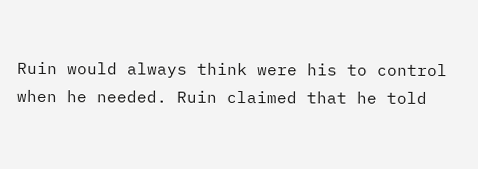Ruin would always think were his to control when he needed. Ruin claimed that he told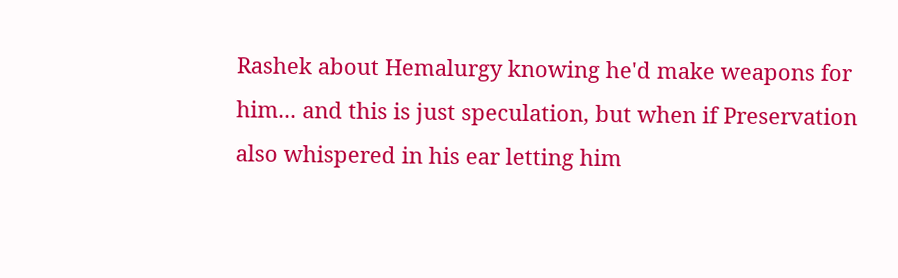Rashek about Hemalurgy knowing he'd make weapons for him... and this is just speculation, but when if Preservation also whispered in his ear letting him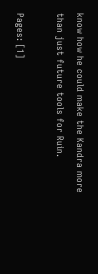know how he could make the Kandra more than just future tools for Ruin.

Pages: [1]